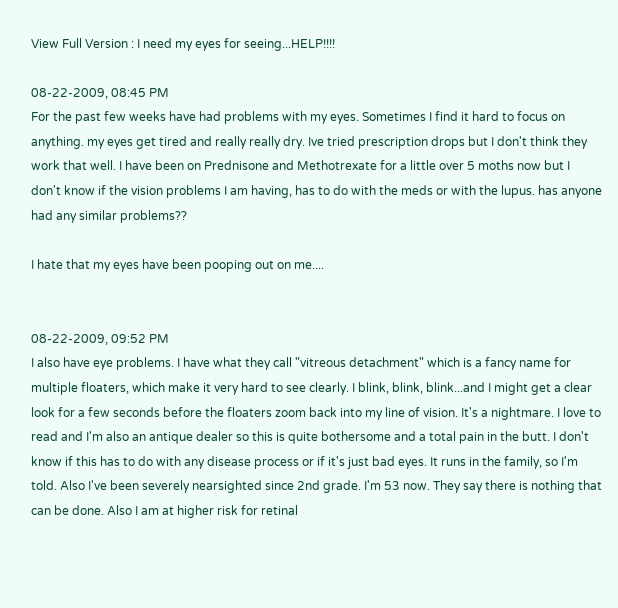View Full Version : I need my eyes for seeing...HELP!!!!

08-22-2009, 08:45 PM
For the past few weeks have had problems with my eyes. Sometimes I find it hard to focus on anything. my eyes get tired and really really dry. Ive tried prescription drops but I don't think they work that well. I have been on Prednisone and Methotrexate for a little over 5 moths now but I don't know if the vision problems I am having, has to do with the meds or with the lupus. has anyone had any similar problems??

I hate that my eyes have been pooping out on me....


08-22-2009, 09:52 PM
I also have eye problems. I have what they call "vitreous detachment" which is a fancy name for multiple floaters, which make it very hard to see clearly. I blink, blink, blink...and I might get a clear look for a few seconds before the floaters zoom back into my line of vision. It's a nightmare. I love to read and I'm also an antique dealer so this is quite bothersome and a total pain in the butt. I don't know if this has to do with any disease process or if it's just bad eyes. It runs in the family, so I'm told. Also I've been severely nearsighted since 2nd grade. I'm 53 now. They say there is nothing that can be done. Also I am at higher risk for retinal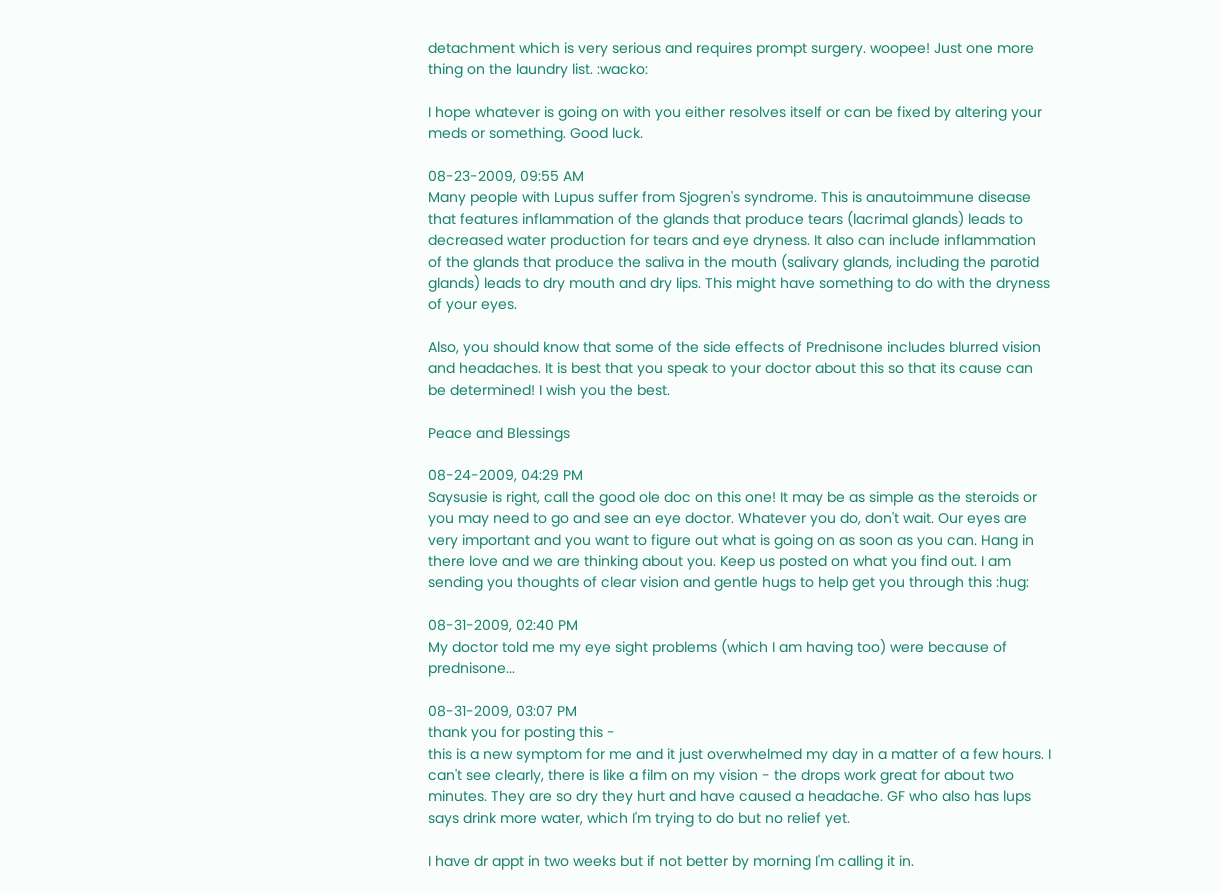detachment which is very serious and requires prompt surgery. woopee! Just one more thing on the laundry list. :wacko:

I hope whatever is going on with you either resolves itself or can be fixed by altering your meds or something. Good luck.

08-23-2009, 09:55 AM
Many people with Lupus suffer from Sjogren's syndrome. This is anautoimmune disease that features inflammation of the glands that produce tears (lacrimal glands) leads to decreased water production for tears and eye dryness. It also can include inflammation of the glands that produce the saliva in the mouth (salivary glands, including the parotid glands) leads to dry mouth and dry lips. This might have something to do with the dryness of your eyes.

Also, you should know that some of the side effects of Prednisone includes blurred vision and headaches. It is best that you speak to your doctor about this so that its cause can be determined! I wish you the best.

Peace and Blessings

08-24-2009, 04:29 PM
Saysusie is right, call the good ole doc on this one! It may be as simple as the steroids or you may need to go and see an eye doctor. Whatever you do, don't wait. Our eyes are very important and you want to figure out what is going on as soon as you can. Hang in there love and we are thinking about you. Keep us posted on what you find out. I am sending you thoughts of clear vision and gentle hugs to help get you through this :hug:

08-31-2009, 02:40 PM
My doctor told me my eye sight problems (which I am having too) were because of prednisone...

08-31-2009, 03:07 PM
thank you for posting this -
this is a new symptom for me and it just overwhelmed my day in a matter of a few hours. I can't see clearly, there is like a film on my vision - the drops work great for about two minutes. They are so dry they hurt and have caused a headache. GF who also has lups says drink more water, which I'm trying to do but no relief yet.

I have dr appt in two weeks but if not better by morning I'm calling it in.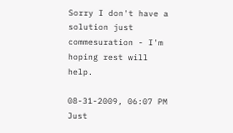Sorry I don't have a solution just commesuration - I'm hoping rest will help.

08-31-2009, 06:07 PM
Just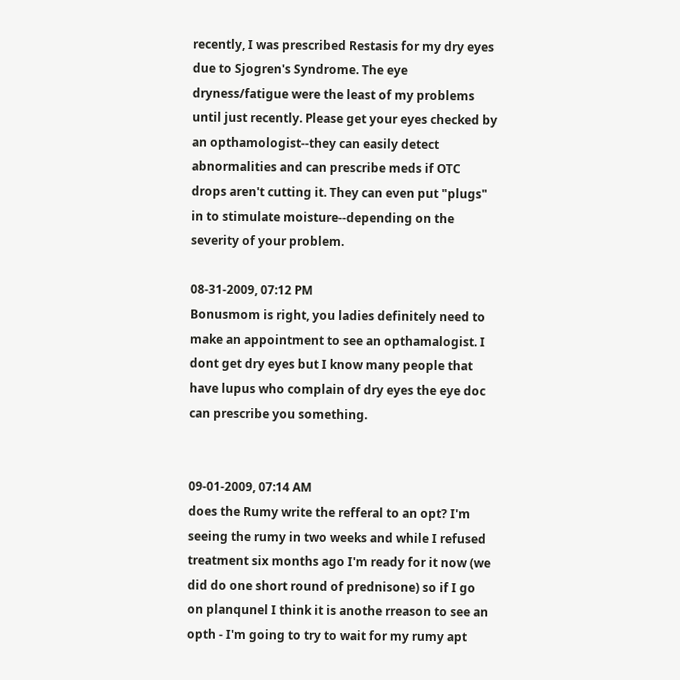recently, I was prescribed Restasis for my dry eyes due to Sjogren's Syndrome. The eye dryness/fatigue were the least of my problems until just recently. Please get your eyes checked by an opthamologist--they can easily detect abnormalities and can prescribe meds if OTC drops aren't cutting it. They can even put "plugs" in to stimulate moisture--depending on the severity of your problem.

08-31-2009, 07:12 PM
Bonusmom is right, you ladies definitely need to make an appointment to see an opthamalogist. I dont get dry eyes but I know many people that have lupus who complain of dry eyes the eye doc can prescribe you something.


09-01-2009, 07:14 AM
does the Rumy write the refferal to an opt? I'm seeing the rumy in two weeks and while I refused treatment six months ago I'm ready for it now (we did do one short round of prednisone) so if I go on planqunel I think it is anothe rreason to see an opth - I'm going to try to wait for my rumy apt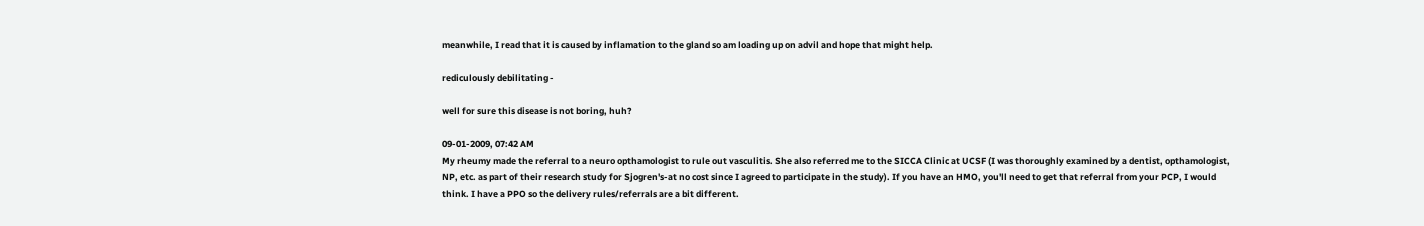meanwhile, I read that it is caused by inflamation to the gland so am loading up on advil and hope that might help.

rediculously debilitating -

well for sure this disease is not boring, huh?

09-01-2009, 07:42 AM
My rheumy made the referral to a neuro opthamologist to rule out vasculitis. She also referred me to the SICCA Clinic at UCSF (I was thoroughly examined by a dentist, opthamologist, NP, etc. as part of their research study for Sjogren's-at no cost since I agreed to participate in the study). If you have an HMO, you'll need to get that referral from your PCP, I would think. I have a PPO so the delivery rules/referrals are a bit different.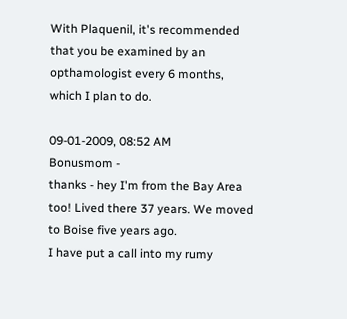With Plaquenil, it's recommended that you be examined by an opthamologist every 6 months, which I plan to do.

09-01-2009, 08:52 AM
Bonusmom -
thanks - hey I'm from the Bay Area too! Lived there 37 years. We moved to Boise five years ago.
I have put a call into my rumy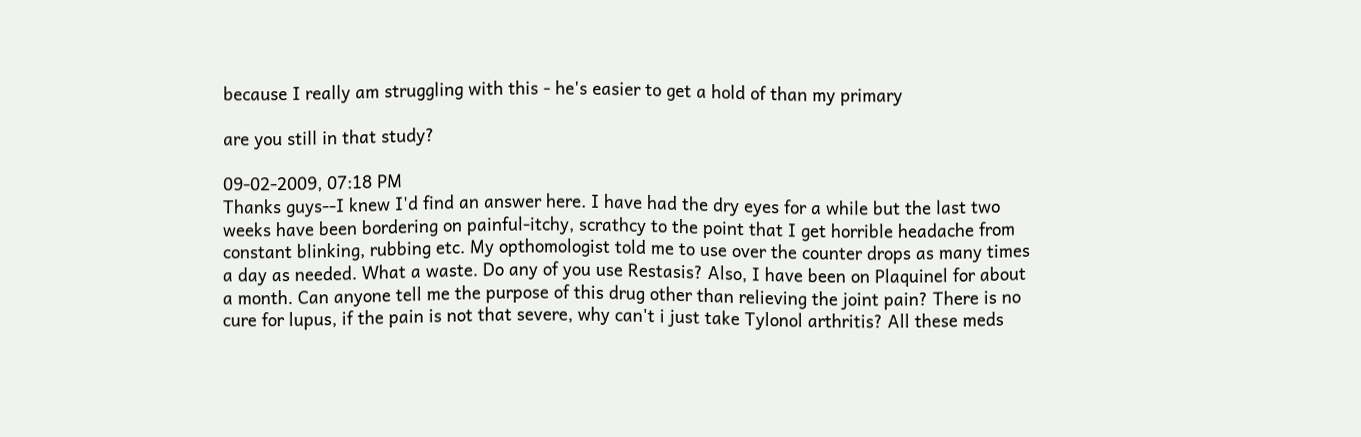because I really am struggling with this - he's easier to get a hold of than my primary

are you still in that study?

09-02-2009, 07:18 PM
Thanks guys--I knew I'd find an answer here. I have had the dry eyes for a while but the last two weeks have been bordering on painful-itchy, scrathcy to the point that I get horrible headache from constant blinking, rubbing etc. My opthomologist told me to use over the counter drops as many times a day as needed. What a waste. Do any of you use Restasis? Also, I have been on Plaquinel for about a month. Can anyone tell me the purpose of this drug other than relieving the joint pain? There is no cure for lupus, if the pain is not that severe, why can't i just take Tylonol arthritis? All these meds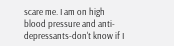scare me. I am on high blood pressure and anti-depressants-don't know if I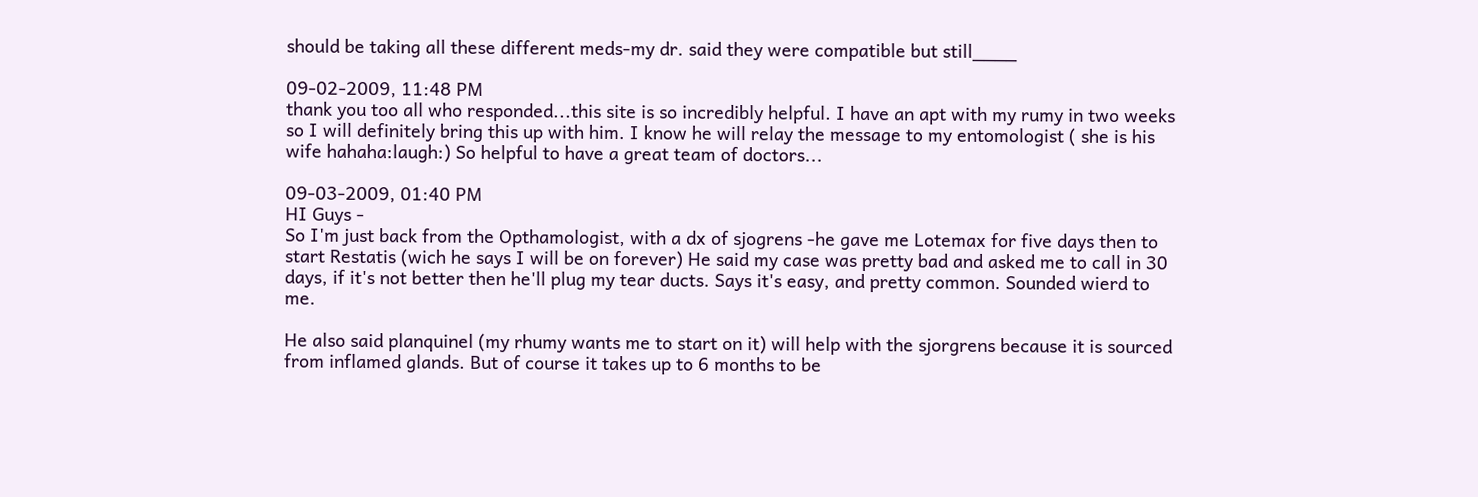should be taking all these different meds-my dr. said they were compatible but still____

09-02-2009, 11:48 PM
thank you too all who responded...this site is so incredibly helpful. I have an apt with my rumy in two weeks so I will definitely bring this up with him. I know he will relay the message to my entomologist ( she is his wife hahaha:laugh:) So helpful to have a great team of doctors...

09-03-2009, 01:40 PM
HI Guys -
So I'm just back from the Opthamologist, with a dx of sjogrens -he gave me Lotemax for five days then to start Restatis (wich he says I will be on forever) He said my case was pretty bad and asked me to call in 30 days, if it's not better then he'll plug my tear ducts. Says it's easy, and pretty common. Sounded wierd to me.

He also said planquinel (my rhumy wants me to start on it) will help with the sjorgrens because it is sourced from inflamed glands. But of course it takes up to 6 months to be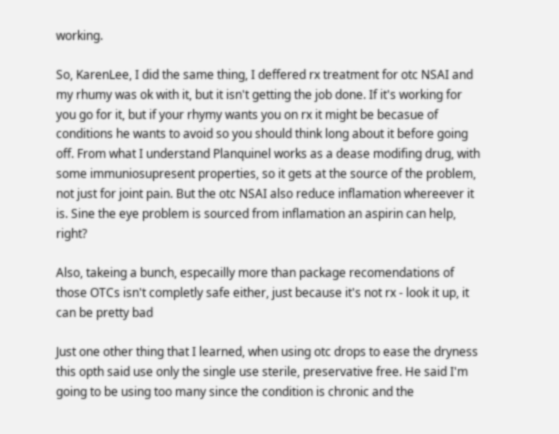working.

So, KarenLee, I did the same thing, I deffered rx treatment for otc NSAI and my rhumy was ok with it, but it isn't getting the job done. If it's working for you go for it, but if your rhymy wants you on rx it might be becasue of conditions he wants to avoid so you should think long about it before going off. From what I understand Planquinel works as a dease modifing drug, with some immuniosupresent properties, so it gets at the source of the problem, not just for joint pain. But the otc NSAI also reduce inflamation whereever it is. Sine the eye problem is sourced from inflamation an aspirin can help, right?

Also, takeing a bunch, especailly more than package recomendations of those OTCs isn't completly safe either, just because it's not rx - look it up, it can be pretty bad

Just one other thing that I learned, when using otc drops to ease the dryness this opth said use only the single use sterile, preservative free. He said I'm going to be using too many since the condition is chronic and the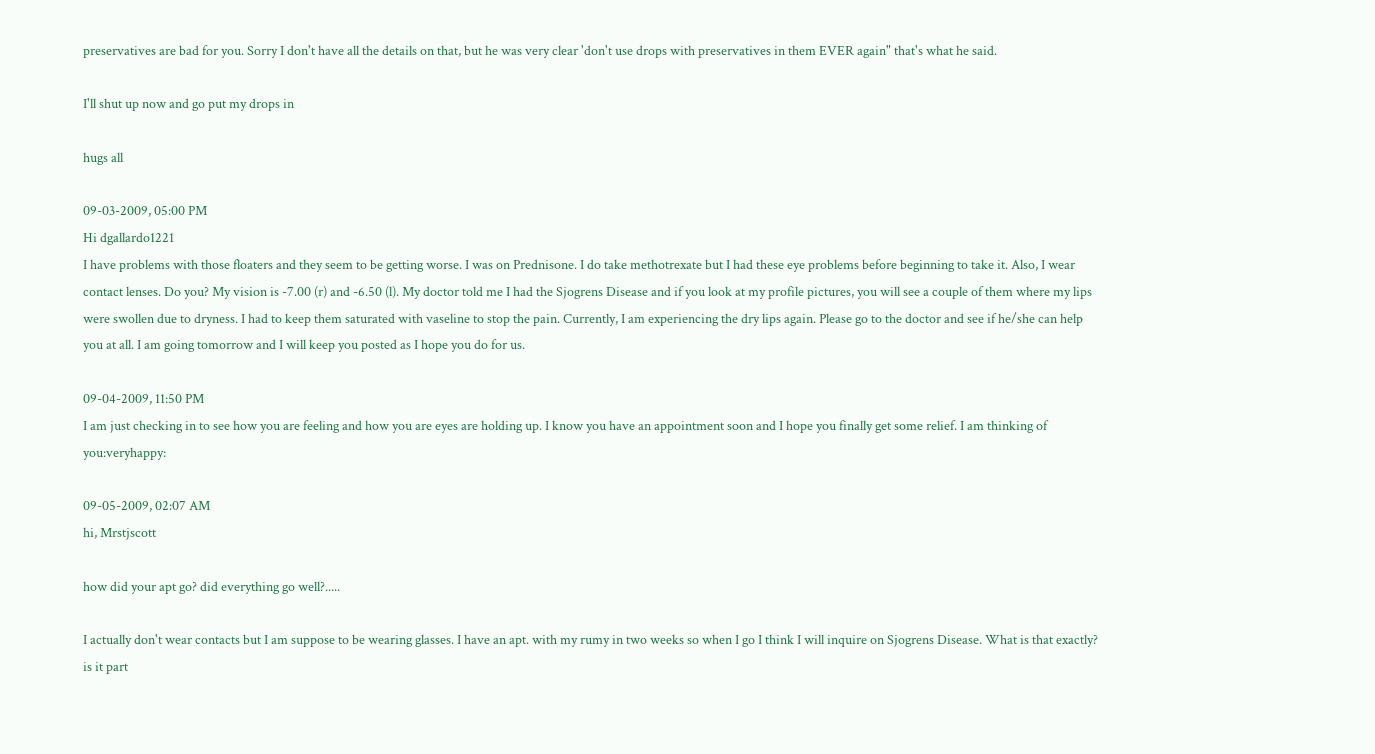preservatives are bad for you. Sorry I don't have all the details on that, but he was very clear 'don't use drops with preservatives in them EVER again" that's what he said.

I'll shut up now and go put my drops in

hugs all

09-03-2009, 05:00 PM
Hi dgallardo1221
I have problems with those floaters and they seem to be getting worse. I was on Prednisone. I do take methotrexate but I had these eye problems before beginning to take it. Also, I wear contact lenses. Do you? My vision is -7.00 (r) and -6.50 (l). My doctor told me I had the Sjogrens Disease and if you look at my profile pictures, you will see a couple of them where my lips were swollen due to dryness. I had to keep them saturated with vaseline to stop the pain. Currently, I am experiencing the dry lips again. Please go to the doctor and see if he/she can help you at all. I am going tomorrow and I will keep you posted as I hope you do for us.

09-04-2009, 11:50 PM
I am just checking in to see how you are feeling and how you are eyes are holding up. I know you have an appointment soon and I hope you finally get some relief. I am thinking of you:veryhappy:

09-05-2009, 02:07 AM
hi, Mrstjscott

how did your apt go? did everything go well?.....

I actually don't wear contacts but I am suppose to be wearing glasses. I have an apt. with my rumy in two weeks so when I go I think I will inquire on Sjogrens Disease. What is that exactly? is it part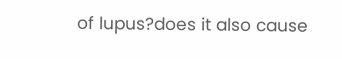of lupus?does it also cause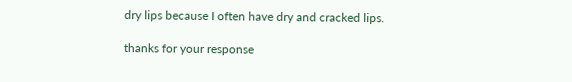dry lips because I often have dry and cracked lips.

thanks for your response